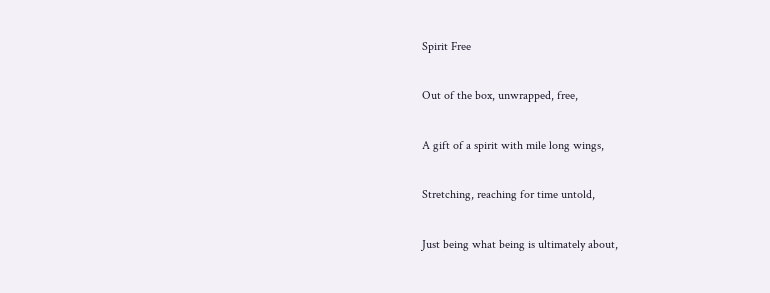Spirit Free

Out of the box, unwrapped, free,

A gift of a spirit with mile long wings,

Stretching, reaching for time untold,

Just being what being is ultimately about,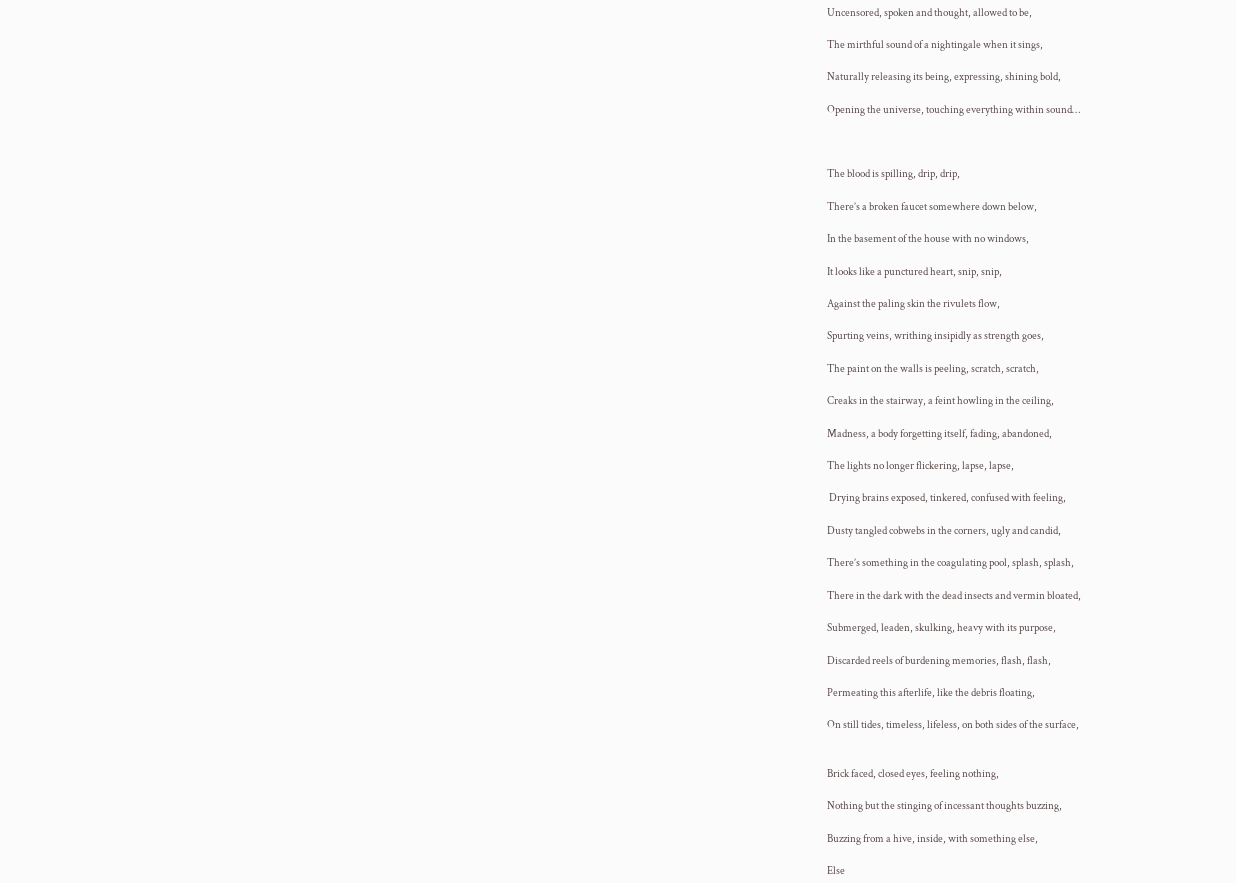Uncensored, spoken and thought, allowed to be,

The mirthful sound of a nightingale when it sings,

Naturally releasing its being, expressing, shining bold,

Opening the universe, touching everything within sound…



The blood is spilling, drip, drip,

There’s a broken faucet somewhere down below,

In the basement of the house with no windows,

It looks like a punctured heart, snip, snip,

Against the paling skin the rivulets flow,

Spurting veins, writhing insipidly as strength goes,

The paint on the walls is peeling, scratch, scratch,

Creaks in the stairway, a feint howling in the ceiling,

Madness, a body forgetting itself, fading, abandoned,

The lights no longer flickering, lapse, lapse,

 Drying brains exposed, tinkered, confused with feeling,

Dusty tangled cobwebs in the corners, ugly and candid,

There’s something in the coagulating pool, splash, splash,

There in the dark with the dead insects and vermin bloated,

Submerged, leaden, skulking, heavy with its purpose,

Discarded reels of burdening memories, flash, flash,

Permeating this afterlife, like the debris floating,

On still tides, timeless, lifeless, on both sides of the surface,


Brick faced, closed eyes, feeling nothing,

Nothing but the stinging of incessant thoughts buzzing,

Buzzing from a hive, inside, with something else,

Else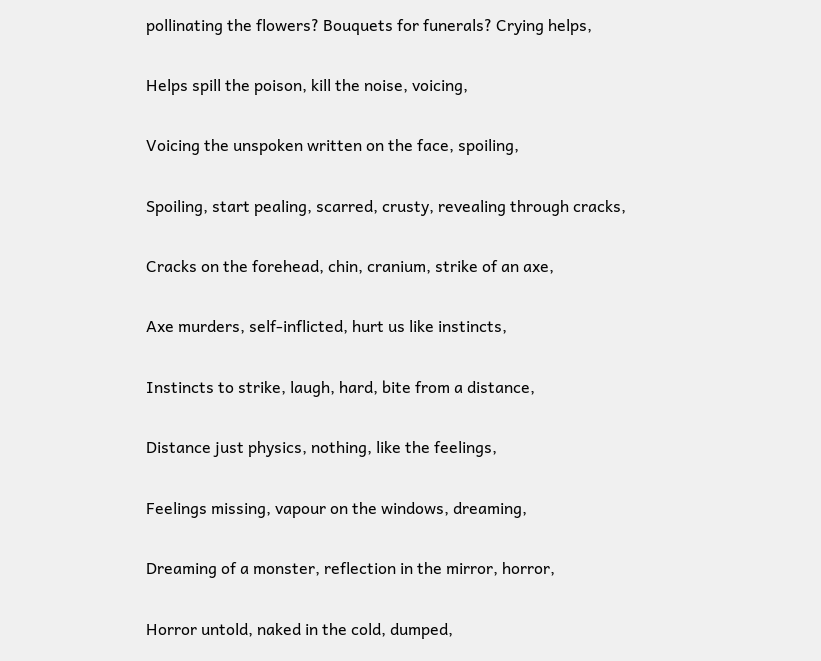pollinating the flowers? Bouquets for funerals? Crying helps,

Helps spill the poison, kill the noise, voicing,

Voicing the unspoken written on the face, spoiling,

Spoiling, start pealing, scarred, crusty, revealing through cracks,

Cracks on the forehead, chin, cranium, strike of an axe,

Axe murders, self-inflicted, hurt us like instincts,

Instincts to strike, laugh, hard, bite from a distance,

Distance just physics, nothing, like the feelings,

Feelings missing, vapour on the windows, dreaming,

Dreaming of a monster, reflection in the mirror, horror,

Horror untold, naked in the cold, dumped,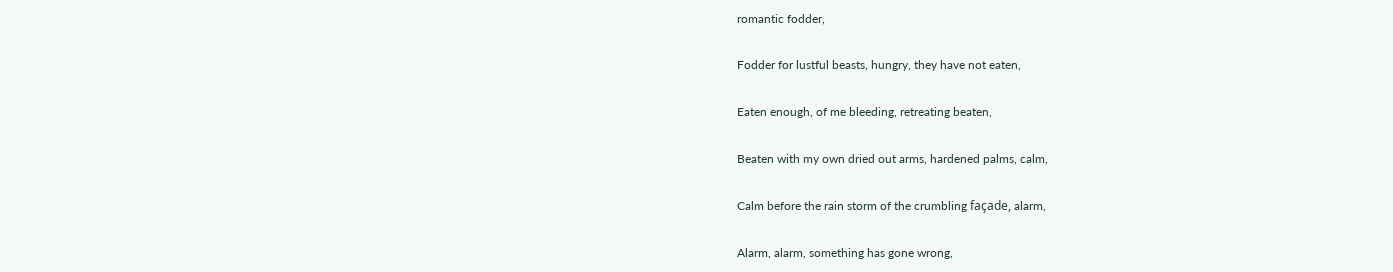romantic fodder,

Fodder for lustful beasts, hungry, they have not eaten,

Eaten enough, of me bleeding, retreating beaten,

Beaten with my own dried out arms, hardened palms, calm,

Calm before the rain storm of the crumbling façade, alarm,

Alarm, alarm, something has gone wrong,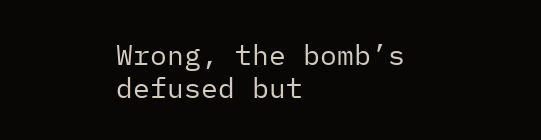Wrong, the bomb’s defused but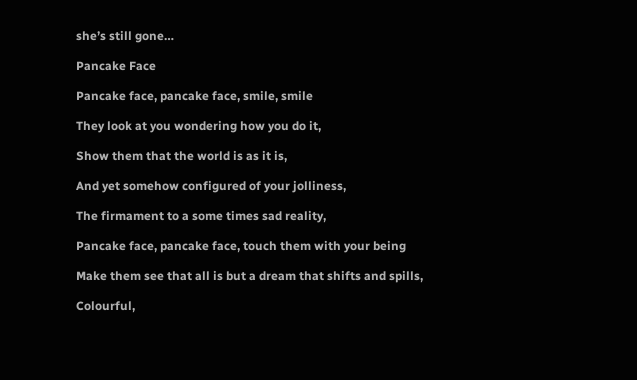she’s still gone…

Pancake Face

Pancake face, pancake face, smile, smile

They look at you wondering how you do it,

Show them that the world is as it is,

And yet somehow configured of your jolliness,

The firmament to a some times sad reality,

Pancake face, pancake face, touch them with your being

Make them see that all is but a dream that shifts and spills,

Colourful,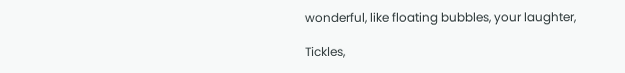wonderful, like floating bubbles, your laughter,

Tickles,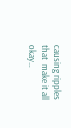causing ripples that  make it all okay…